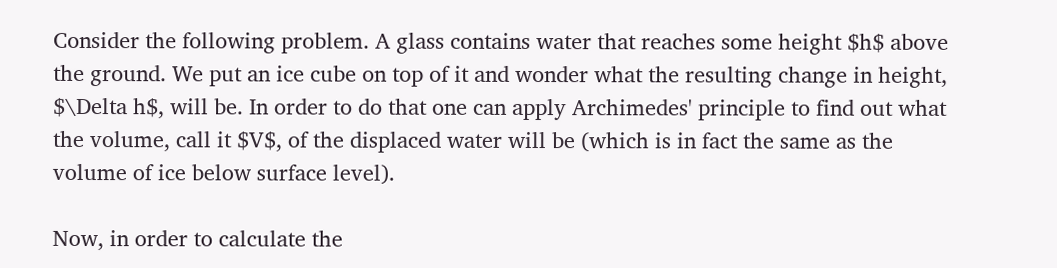Consider the following problem. A glass contains water that reaches some height $h$ above the ground. We put an ice cube on top of it and wonder what the resulting change in height, $\Delta h$, will be. In order to do that one can apply Archimedes' principle to find out what the volume, call it $V$, of the displaced water will be (which is in fact the same as the volume of ice below surface level).

Now, in order to calculate the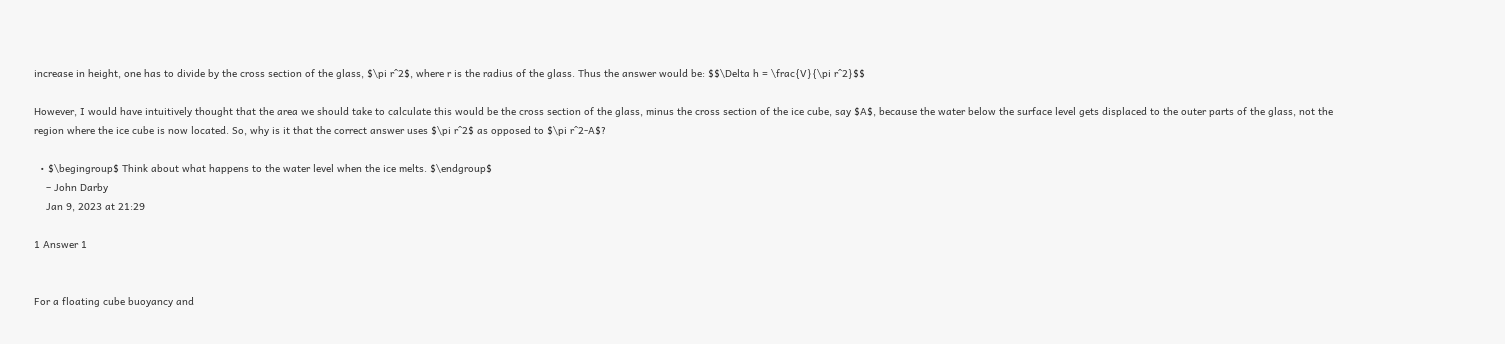increase in height, one has to divide by the cross section of the glass, $\pi r^2$, where r is the radius of the glass. Thus the answer would be: $$\Delta h = \frac{V}{\pi r^2}$$

However, I would have intuitively thought that the area we should take to calculate this would be the cross section of the glass, minus the cross section of the ice cube, say $A$, because the water below the surface level gets displaced to the outer parts of the glass, not the region where the ice cube is now located. So, why is it that the correct answer uses $\pi r^2$ as opposed to $\pi r^2-A$?

  • $\begingroup$ Think about what happens to the water level when the ice melts. $\endgroup$
    – John Darby
    Jan 9, 2023 at 21:29

1 Answer 1


For a floating cube buoyancy and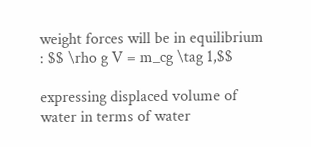weight forces will be in equilibrium : $$ \rho g V = m_cg \tag 1,$$

expressing displaced volume of water in terms of water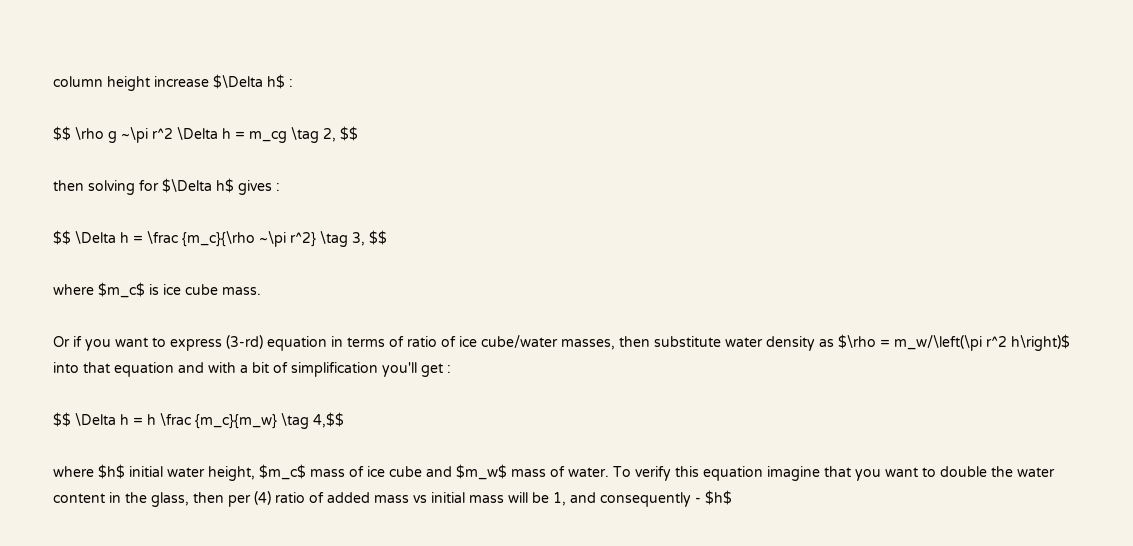column height increase $\Delta h$ :

$$ \rho g ~\pi r^2 \Delta h = m_cg \tag 2, $$

then solving for $\Delta h$ gives :

$$ \Delta h = \frac {m_c}{\rho ~\pi r^2} \tag 3, $$

where $m_c$ is ice cube mass.

Or if you want to express (3-rd) equation in terms of ratio of ice cube/water masses, then substitute water density as $\rho = m_w/\left(\pi r^2 h\right)$ into that equation and with a bit of simplification you'll get :

$$ \Delta h = h \frac {m_c}{m_w} \tag 4,$$

where $h$ initial water height, $m_c$ mass of ice cube and $m_w$ mass of water. To verify this equation imagine that you want to double the water content in the glass, then per (4) ratio of added mass vs initial mass will be 1, and consequently - $h$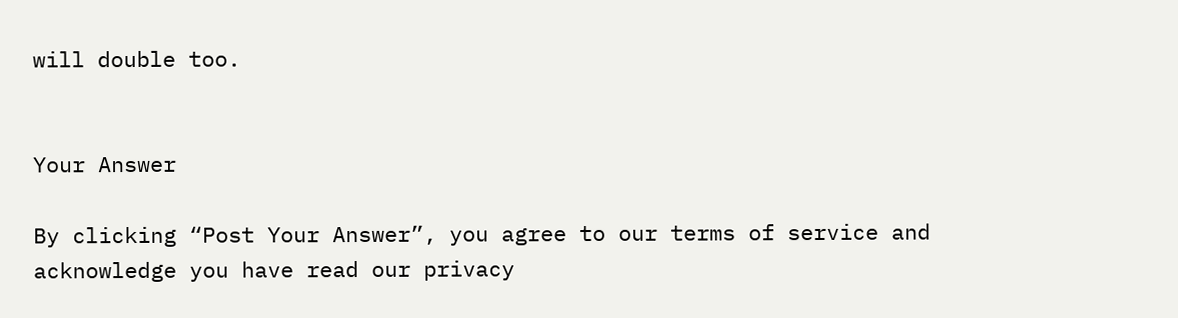will double too.


Your Answer

By clicking “Post Your Answer”, you agree to our terms of service and acknowledge you have read our privacy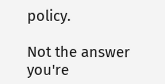policy.

Not the answer you're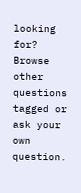looking for? Browse other questions tagged or ask your own question.